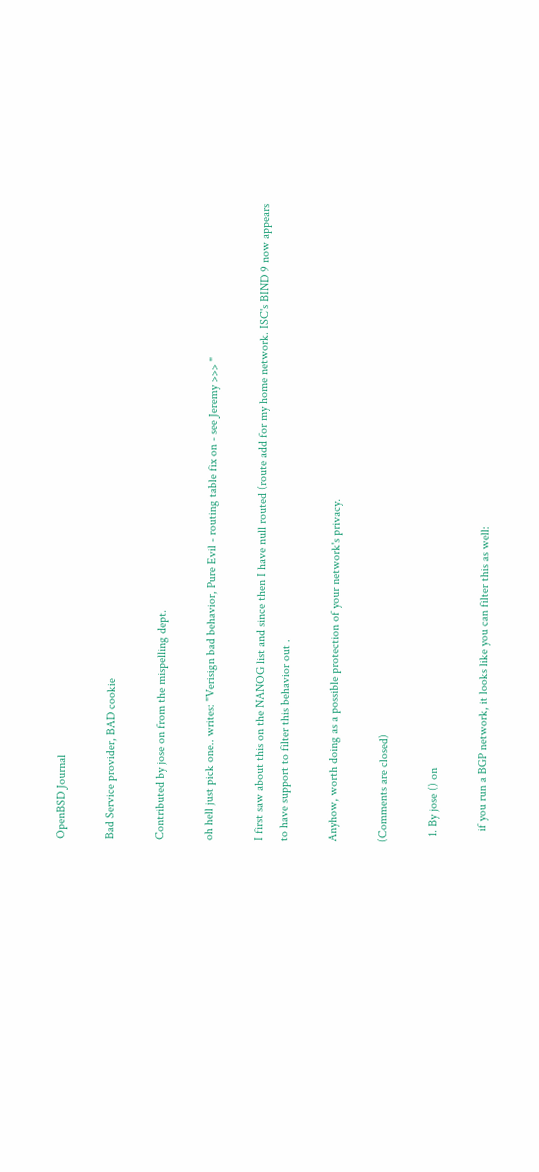OpenBSD Journal

Bad Service provider, BAD cookie

Contributed by jose on from the mispelling dept.

oh hell just pick one.. writes: "Verisign bad behavior, Pure Evil - routing table fix on - see Jeremy >>> "

I first saw about this on the NANOG list and since then I have null routed (route add for my home network. ISC's BIND 9 now appears to have support to filter this behavior out .

Anyhow, worth doing as a possible protection of your network's privacy.

(Comments are closed)

  1. By jose () on

    if you run a BGP network, it looks like you can filter this as well: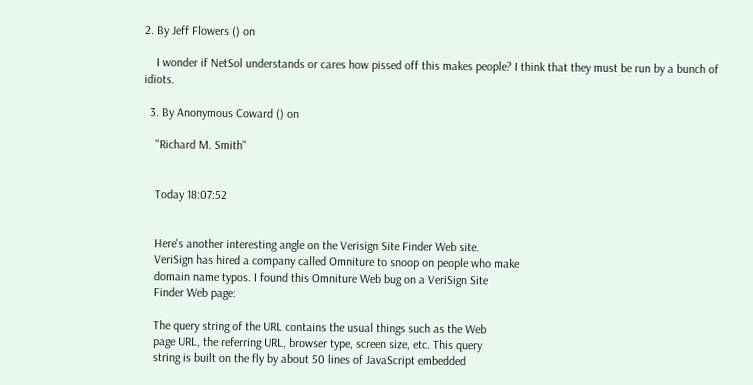2. By Jeff Flowers () on

    I wonder if NetSol understands or cares how pissed off this makes people? I think that they must be run by a bunch of idiots.

  3. By Anonymous Coward () on

    "Richard M. Smith"


    Today 18:07:52


    Here's another interesting angle on the Verisign Site Finder Web site.
    VeriSign has hired a company called Omniture to snoop on people who make
    domain name typos. I found this Omniture Web bug on a VeriSign Site
    Finder Web page:

    The query string of the URL contains the usual things such as the Web
    page URL, the referring URL, browser type, screen size, etc. This query
    string is built on the fly by about 50 lines of JavaScript embedded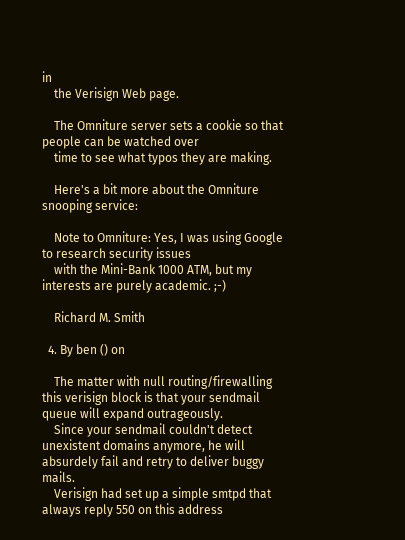in
    the Verisign Web page.

    The Omniture server sets a cookie so that people can be watched over
    time to see what typos they are making.

    Here's a bit more about the Omniture snooping service:

    Note to Omniture: Yes, I was using Google to research security issues
    with the Mini-Bank 1000 ATM, but my interests are purely academic. ;-)

    Richard M. Smith

  4. By ben () on

    The matter with null routing/firewalling this verisign block is that your sendmail queue will expand outrageously.
    Since your sendmail couldn't detect unexistent domains anymore, he will absurdely fail and retry to deliver buggy mails.
    Verisign had set up a simple smtpd that always reply 550 on this address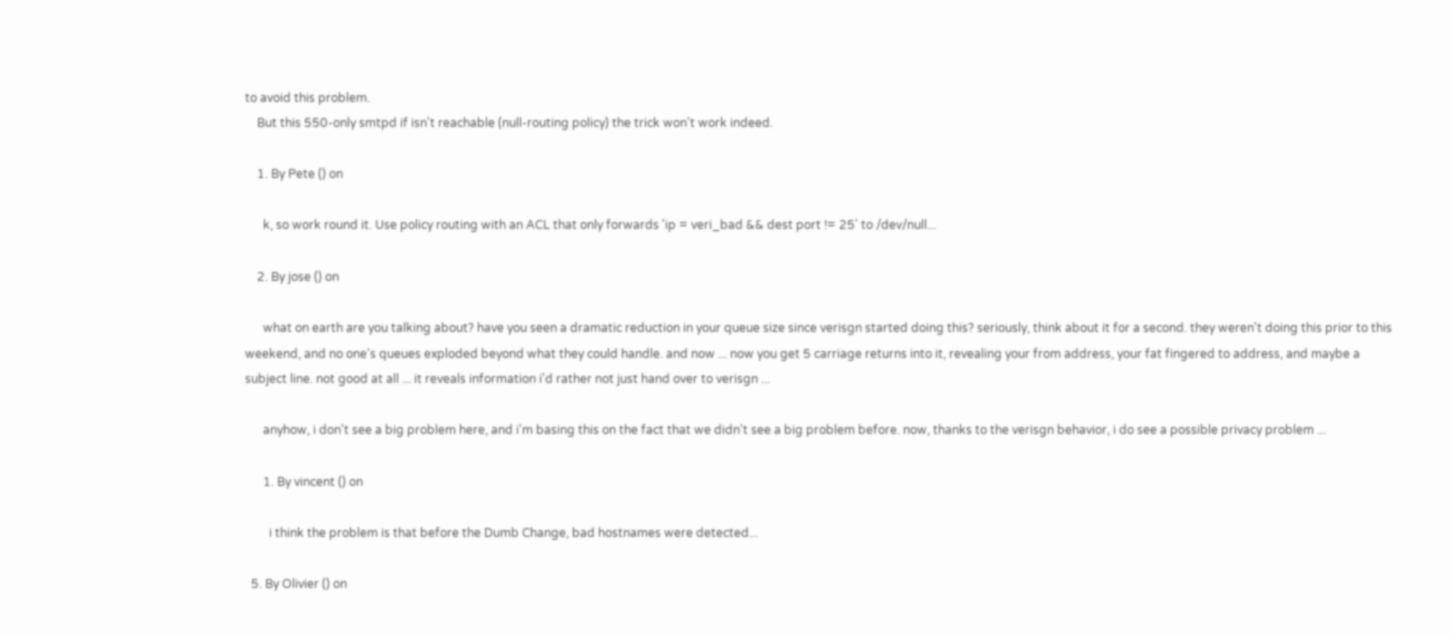to avoid this problem.
    But this 550-only smtpd if isn't reachable (null-routing policy) the trick won't work indeed.

    1. By Pete () on

      k, so work round it. Use policy routing with an ACL that only forwards 'ip = veri_bad && dest port != 25' to /dev/null...

    2. By jose () on

      what on earth are you talking about? have you seen a dramatic reduction in your queue size since verisgn started doing this? seriously, think about it for a second. they weren't doing this prior to this weekend, and no one's queues exploded beyond what they could handle. and now ... now you get 5 carriage returns into it, revealing your from address, your fat fingered to address, and maybe a subject line. not good at all ... it reveals information i'd rather not just hand over to verisgn ...

      anyhow, i don't see a big problem here, and i'm basing this on the fact that we didn't see a big problem before. now, thanks to the verisgn behavior, i do see a possible privacy problem ...

      1. By vincent () on

        i think the problem is that before the Dumb Change, bad hostnames were detected...

  5. By Olivier () on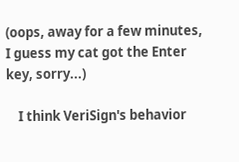(oops, away for a few minutes, I guess my cat got the Enter key, sorry...)

    I think VeriSign's behavior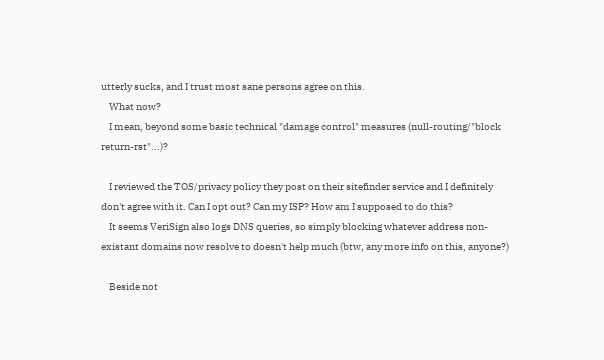utterly sucks, and I trust most sane persons agree on this.
    What now?
    I mean, beyond some basic technical "damage control" measures (null-routing/"block return-rst"...)?

    I reviewed the TOS/privacy policy they post on their sitefinder service and I definitely don't agree with it. Can I opt out? Can my ISP? How am I supposed to do this?
    It seems VeriSign also logs DNS queries, so simply blocking whatever address non-existant domains now resolve to doesn't help much (btw, any more info on this, anyone?)

    Beside not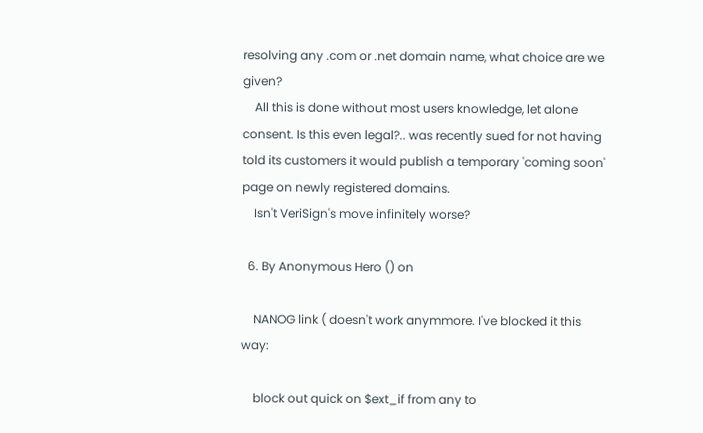resolving any .com or .net domain name, what choice are we given?
    All this is done without most users knowledge, let alone consent. Is this even legal?.. was recently sued for not having told its customers it would publish a temporary 'coming soon' page on newly registered domains.
    Isn't VeriSign's move infinitely worse?

  6. By Anonymous Hero () on

    NANOG link ( doesn't work anymmore. I've blocked it this way:

    block out quick on $ext_if from any to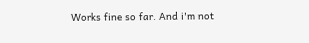Works fine so far. And i'm not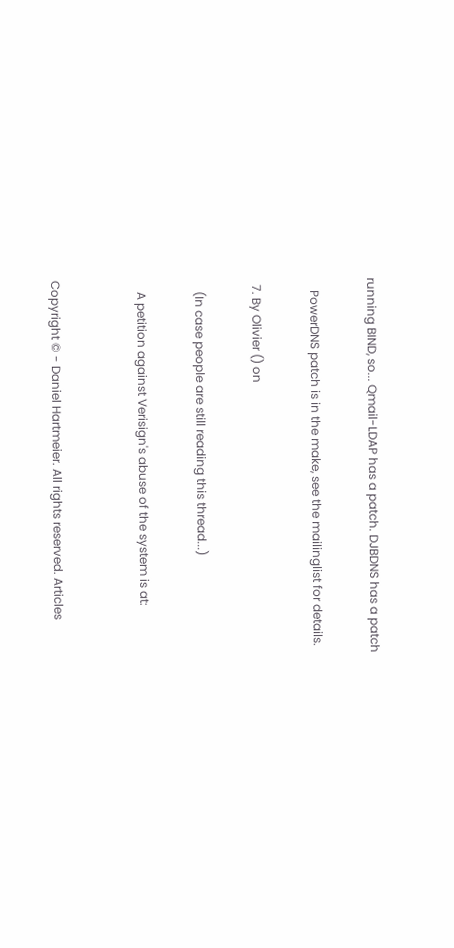running BIND, so... Qmail-LDAP has a patch. DJBDNS has a patch

    PowerDNS patch is in the make, see the mailinglist for details.

  7. By Olivier () on

    (In case people are still reading this thread...)

    A petition against Verisign's abuse of the system is at:


Copyright © - Daniel Hartmeier. All rights reserved. Articles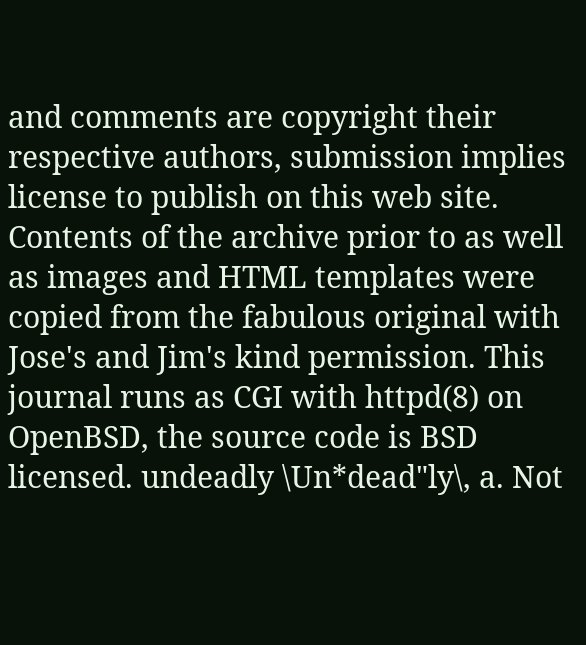and comments are copyright their respective authors, submission implies license to publish on this web site. Contents of the archive prior to as well as images and HTML templates were copied from the fabulous original with Jose's and Jim's kind permission. This journal runs as CGI with httpd(8) on OpenBSD, the source code is BSD licensed. undeadly \Un*dead"ly\, a. Not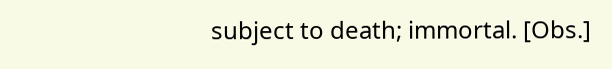subject to death; immortal. [Obs.]